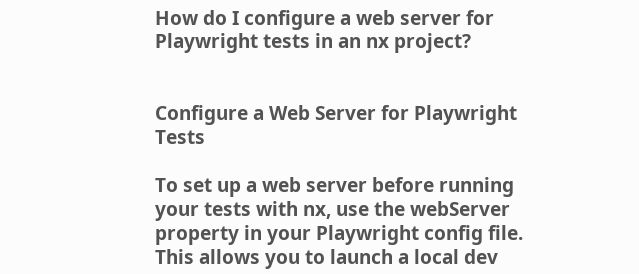How do I configure a web server for Playwright tests in an nx project?


Configure a Web Server for Playwright Tests

To set up a web server before running your tests with nx, use the webServer property in your Playwright config file. This allows you to launch a local dev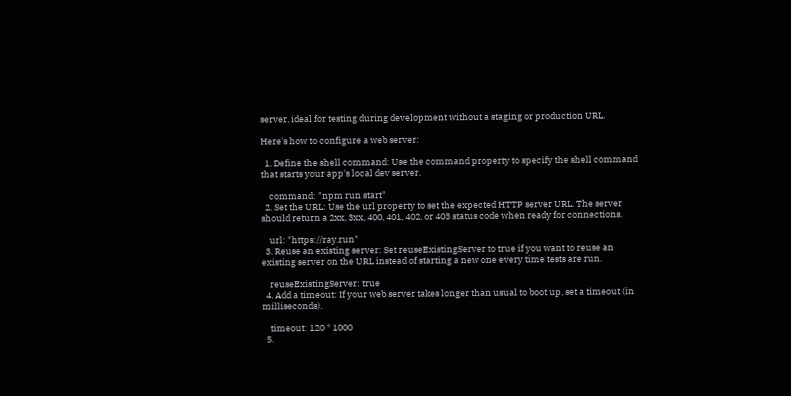server, ideal for testing during development without a staging or production URL.

Here's how to configure a web server:

  1. Define the shell command: Use the command property to specify the shell command that starts your app's local dev server.

    command: "npm run start"
  2. Set the URL: Use the url property to set the expected HTTP server URL. The server should return a 2xx, 3xx, 400, 401, 402, or 403 status code when ready for connections.

    url: "https://ray.run"
  3. Reuse an existing server: Set reuseExistingServer to true if you want to reuse an existing server on the URL instead of starting a new one every time tests are run.

    reuseExistingServer: true
  4. Add a timeout: If your web server takes longer than usual to boot up, set a timeout (in milliseconds).

    timeout: 120 * 1000
  5.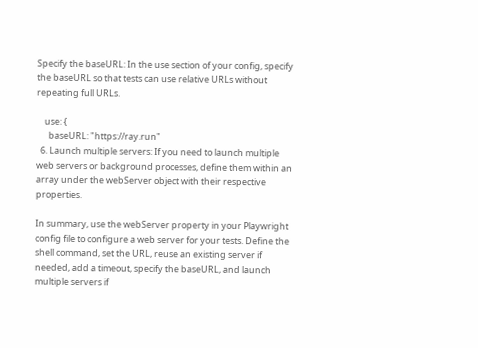Specify the baseURL: In the use section of your config, specify the baseURL so that tests can use relative URLs without repeating full URLs.

    use: {
      baseURL: "https://ray.run"
  6. Launch multiple servers: If you need to launch multiple web servers or background processes, define them within an array under the webServer object with their respective properties.

In summary, use the webServer property in your Playwright config file to configure a web server for your tests. Define the shell command, set the URL, reuse an existing server if needed, add a timeout, specify the baseURL, and launch multiple servers if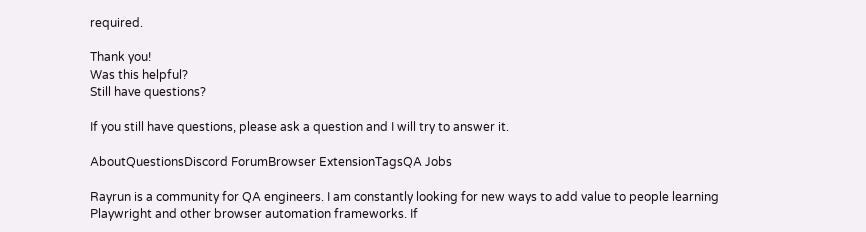required.

Thank you!
Was this helpful?
Still have questions?

If you still have questions, please ask a question and I will try to answer it.

AboutQuestionsDiscord ForumBrowser ExtensionTagsQA Jobs

Rayrun is a community for QA engineers. I am constantly looking for new ways to add value to people learning Playwright and other browser automation frameworks. If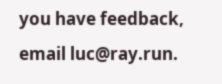you have feedback, email luc@ray.run.